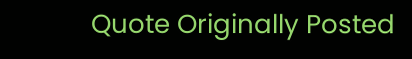Quote Originally Posted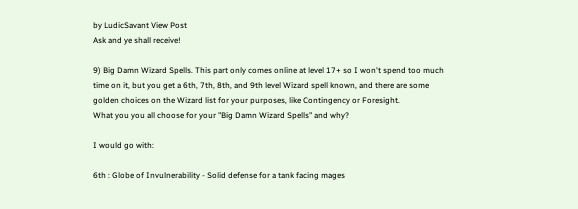by LudicSavant View Post
Ask and ye shall receive!

9) Big Damn Wizard Spells. This part only comes online at level 17+ so I won't spend too much time on it, but you get a 6th, 7th, 8th, and 9th level Wizard spell known, and there are some golden choices on the Wizard list for your purposes, like Contingency or Foresight.
What you you all choose for your "Big Damn Wizard Spells" and why?

I would go with:

6th : Globe of Invulnerability - Solid defense for a tank facing mages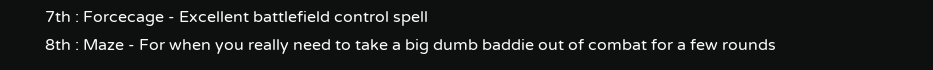7th : Forcecage - Excellent battlefield control spell
8th : Maze - For when you really need to take a big dumb baddie out of combat for a few rounds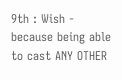9th : Wish - because being able to cast ANY OTHER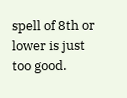spell of 8th or lower is just too good.